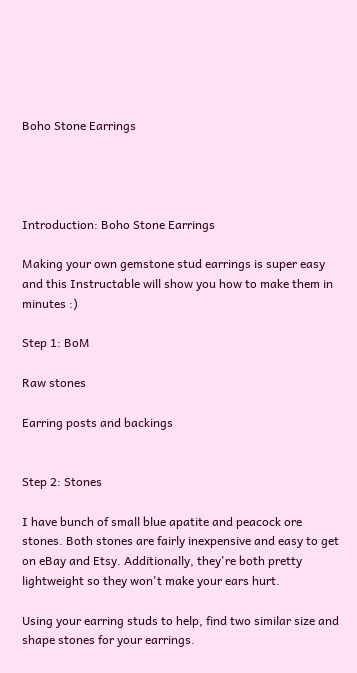Boho Stone Earrings




Introduction: Boho Stone Earrings

Making your own gemstone stud earrings is super easy and this Instructable will show you how to make them in minutes :)

Step 1: BoM

Raw stones

Earring posts and backings


Step 2: Stones

I have bunch of small blue apatite and peacock ore stones. Both stones are fairly inexpensive and easy to get on eBay and Etsy. Additionally, they're both pretty lightweight so they won't make your ears hurt.

Using your earring studs to help, find two similar size and shape stones for your earrings.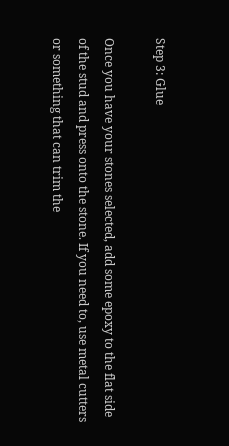Step 3: Glue

Once you have your stones selected, add some epoxy to the flat side of the stud and press onto the stone. If you need to, use metal cutters or something that can trim the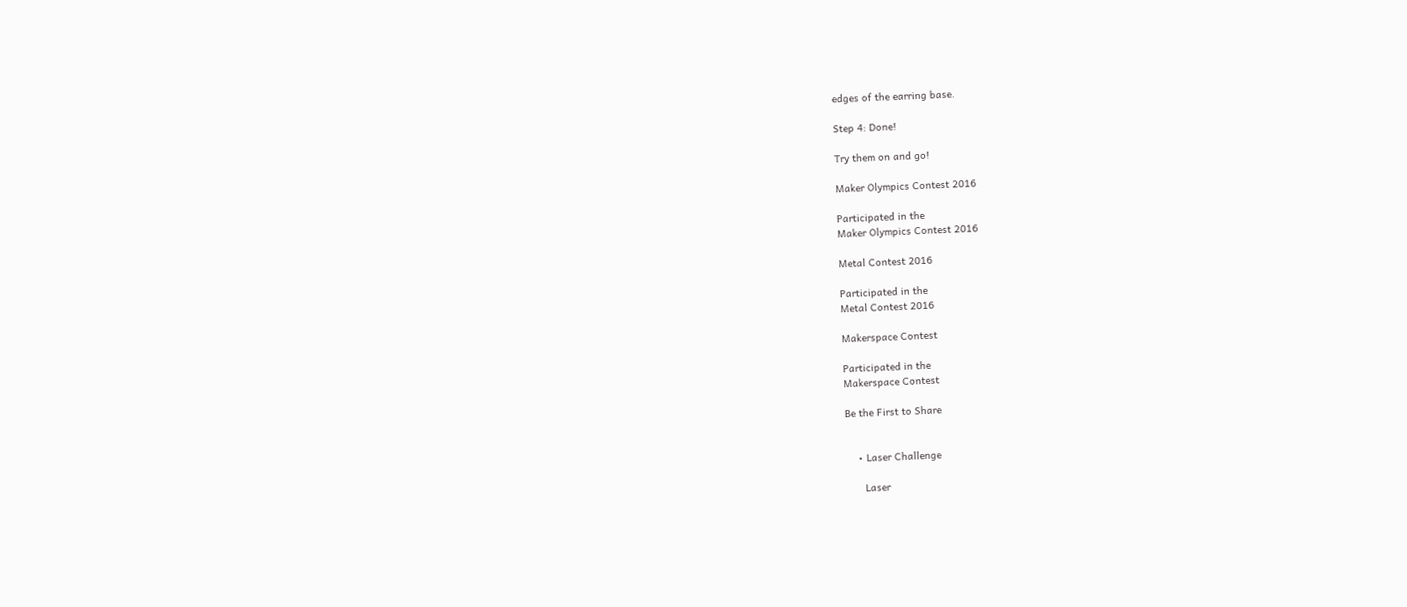edges of the earring base.

Step 4: Done!

Try them on and go!

Maker Olympics Contest 2016

Participated in the
Maker Olympics Contest 2016

Metal Contest 2016

Participated in the
Metal Contest 2016

Makerspace Contest

Participated in the
Makerspace Contest

Be the First to Share


    • Laser Challenge

      Laser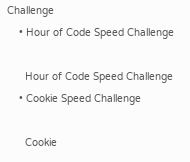Challenge
    • Hour of Code Speed Challenge

      Hour of Code Speed Challenge
    • Cookie Speed Challenge

      Cookie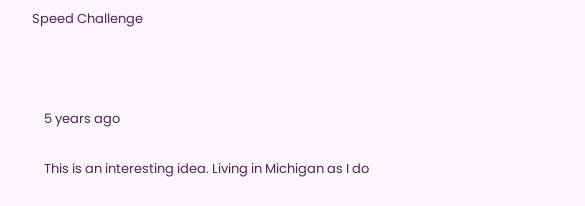Speed Challenge



    5 years ago

    This is an interesting idea. Living in Michigan as I do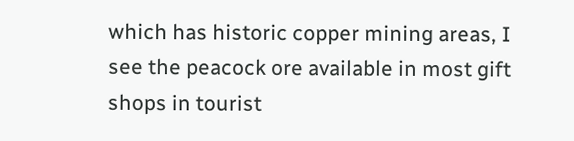which has historic copper mining areas, I see the peacock ore available in most gift shops in tourist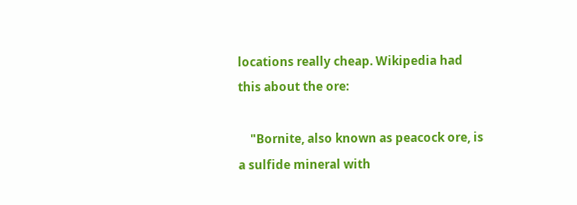locations really cheap. Wikipedia had this about the ore:

    "Bornite, also known as peacock ore, is a sulfide mineral with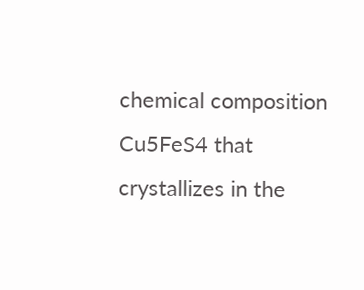chemical composition Cu5FeS4 that crystallizes in the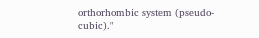orthorhombic system (pseudo-cubic)."